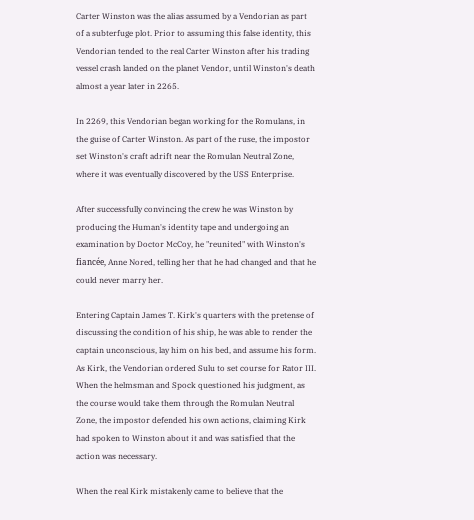Carter Winston was the alias assumed by a Vendorian as part of a subterfuge plot. Prior to assuming this false identity, this Vendorian tended to the real Carter Winston after his trading vessel crash landed on the planet Vendor, until Winston's death almost a year later in 2265.

In 2269, this Vendorian began working for the Romulans, in the guise of Carter Winston. As part of the ruse, the impostor set Winston's craft adrift near the Romulan Neutral Zone, where it was eventually discovered by the USS Enterprise.

After successfully convincing the crew he was Winston by producing the Human's identity tape and undergoing an examination by Doctor McCoy, he "reunited" with Winston's fiancée, Anne Nored, telling her that he had changed and that he could never marry her.

Entering Captain James T. Kirk's quarters with the pretense of discussing the condition of his ship, he was able to render the captain unconscious, lay him on his bed, and assume his form. As Kirk, the Vendorian ordered Sulu to set course for Rator III. When the helmsman and Spock questioned his judgment, as the course would take them through the Romulan Neutral Zone, the impostor defended his own actions, claiming Kirk had spoken to Winston about it and was satisfied that the action was necessary.

When the real Kirk mistakenly came to believe that the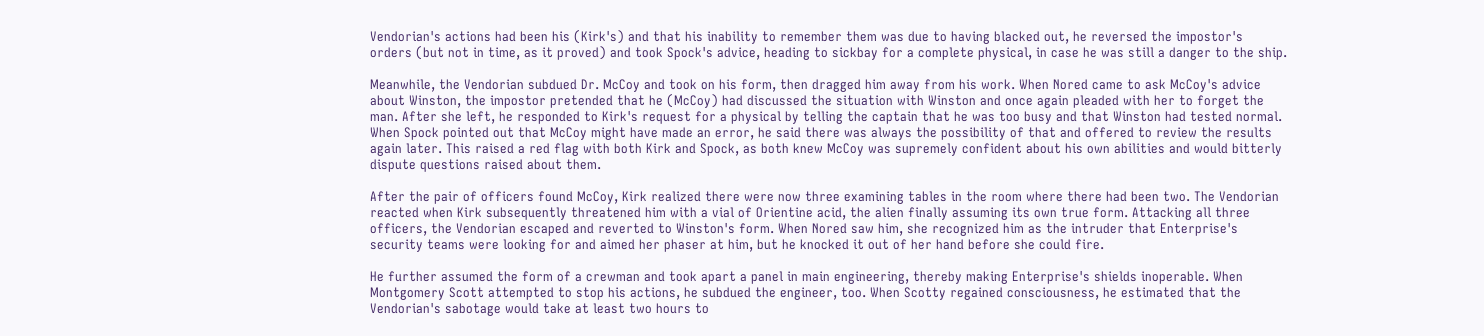Vendorian's actions had been his (Kirk's) and that his inability to remember them was due to having blacked out, he reversed the impostor's orders (but not in time, as it proved) and took Spock's advice, heading to sickbay for a complete physical, in case he was still a danger to the ship.

Meanwhile, the Vendorian subdued Dr. McCoy and took on his form, then dragged him away from his work. When Nored came to ask McCoy's advice about Winston, the impostor pretended that he (McCoy) had discussed the situation with Winston and once again pleaded with her to forget the man. After she left, he responded to Kirk's request for a physical by telling the captain that he was too busy and that Winston had tested normal. When Spock pointed out that McCoy might have made an error, he said there was always the possibility of that and offered to review the results again later. This raised a red flag with both Kirk and Spock, as both knew McCoy was supremely confident about his own abilities and would bitterly dispute questions raised about them.

After the pair of officers found McCoy, Kirk realized there were now three examining tables in the room where there had been two. The Vendorian reacted when Kirk subsequently threatened him with a vial of Orientine acid, the alien finally assuming its own true form. Attacking all three officers, the Vendorian escaped and reverted to Winston's form. When Nored saw him, she recognized him as the intruder that Enterprise's security teams were looking for and aimed her phaser at him, but he knocked it out of her hand before she could fire.

He further assumed the form of a crewman and took apart a panel in main engineering, thereby making Enterprise's shields inoperable. When Montgomery Scott attempted to stop his actions, he subdued the engineer, too. When Scotty regained consciousness, he estimated that the Vendorian's sabotage would take at least two hours to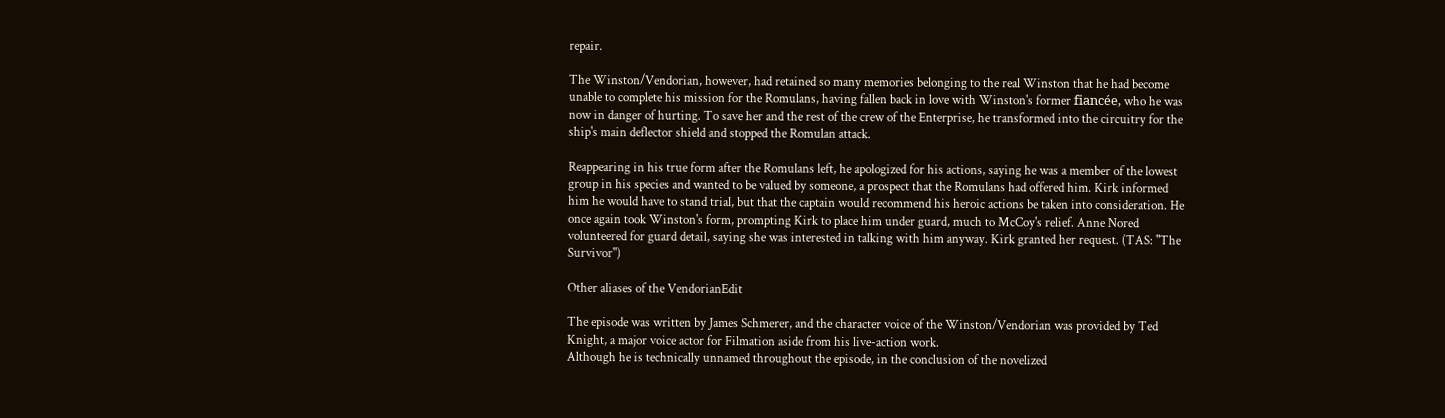repair.

The Winston/Vendorian, however, had retained so many memories belonging to the real Winston that he had become unable to complete his mission for the Romulans, having fallen back in love with Winston's former fiancée, who he was now in danger of hurting. To save her and the rest of the crew of the Enterprise, he transformed into the circuitry for the ship's main deflector shield and stopped the Romulan attack.

Reappearing in his true form after the Romulans left, he apologized for his actions, saying he was a member of the lowest group in his species and wanted to be valued by someone, a prospect that the Romulans had offered him. Kirk informed him he would have to stand trial, but that the captain would recommend his heroic actions be taken into consideration. He once again took Winston's form, prompting Kirk to place him under guard, much to McCoy's relief. Anne Nored volunteered for guard detail, saying she was interested in talking with him anyway. Kirk granted her request. (TAS: "The Survivor")

Other aliases of the VendorianEdit

The episode was written by James Schmerer, and the character voice of the Winston/Vendorian was provided by Ted Knight, a major voice actor for Filmation aside from his live-action work.
Although he is technically unnamed throughout the episode, in the conclusion of the novelized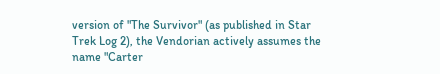version of "The Survivor" (as published in Star Trek Log 2), the Vendorian actively assumes the name "Carter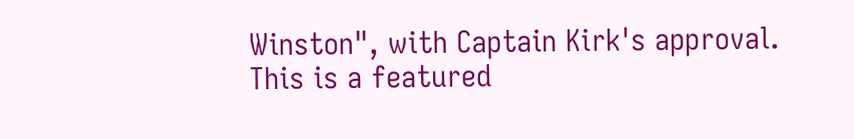Winston", with Captain Kirk's approval.
This is a featured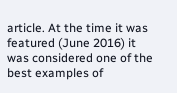article. At the time it was featured (June 2016) it was considered one of the best examples of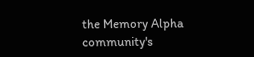the Memory Alpha community's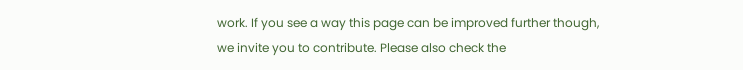work. If you see a way this page can be improved further though, we invite you to contribute. Please also check the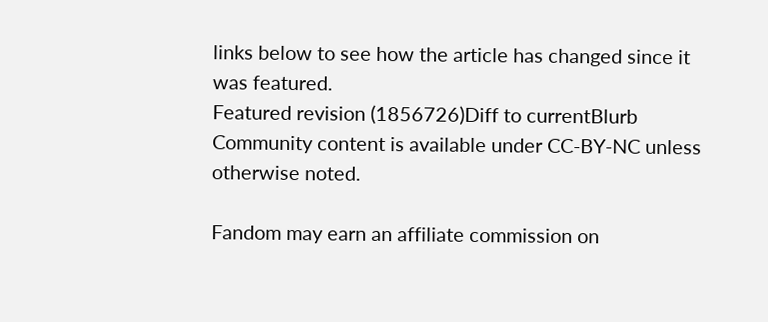links below to see how the article has changed since it was featured.
Featured revision (1856726)Diff to currentBlurb
Community content is available under CC-BY-NC unless otherwise noted.

Fandom may earn an affiliate commission on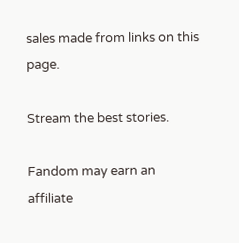sales made from links on this page.

Stream the best stories.

Fandom may earn an affiliate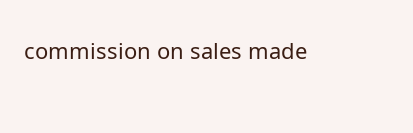commission on sales made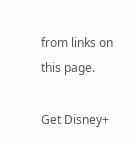from links on this page.

Get Disney+